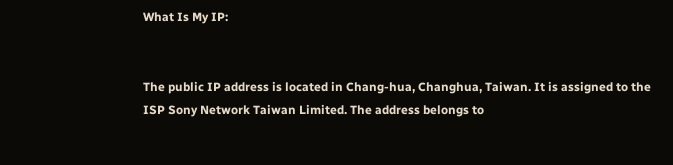What Is My IP:


The public IP address is located in Chang-hua, Changhua, Taiwan. It is assigned to the ISP Sony Network Taiwan Limited. The address belongs to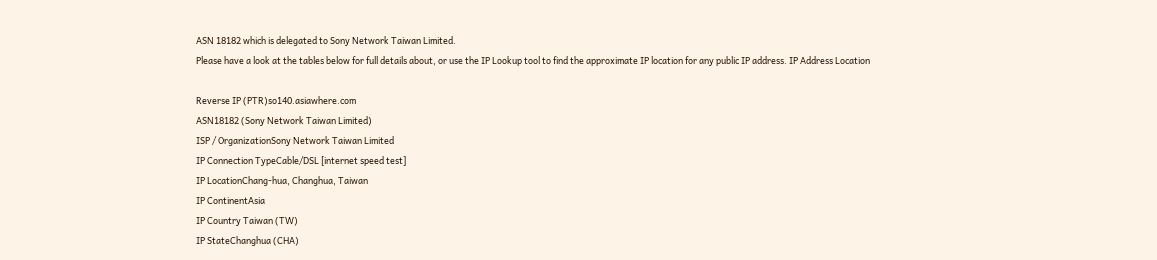ASN 18182 which is delegated to Sony Network Taiwan Limited.
Please have a look at the tables below for full details about, or use the IP Lookup tool to find the approximate IP location for any public IP address. IP Address Location

Reverse IP (PTR)so140.asiawhere.com
ASN18182 (Sony Network Taiwan Limited)
ISP / OrganizationSony Network Taiwan Limited
IP Connection TypeCable/DSL [internet speed test]
IP LocationChang-hua, Changhua, Taiwan
IP ContinentAsia
IP Country Taiwan (TW)
IP StateChanghua (CHA)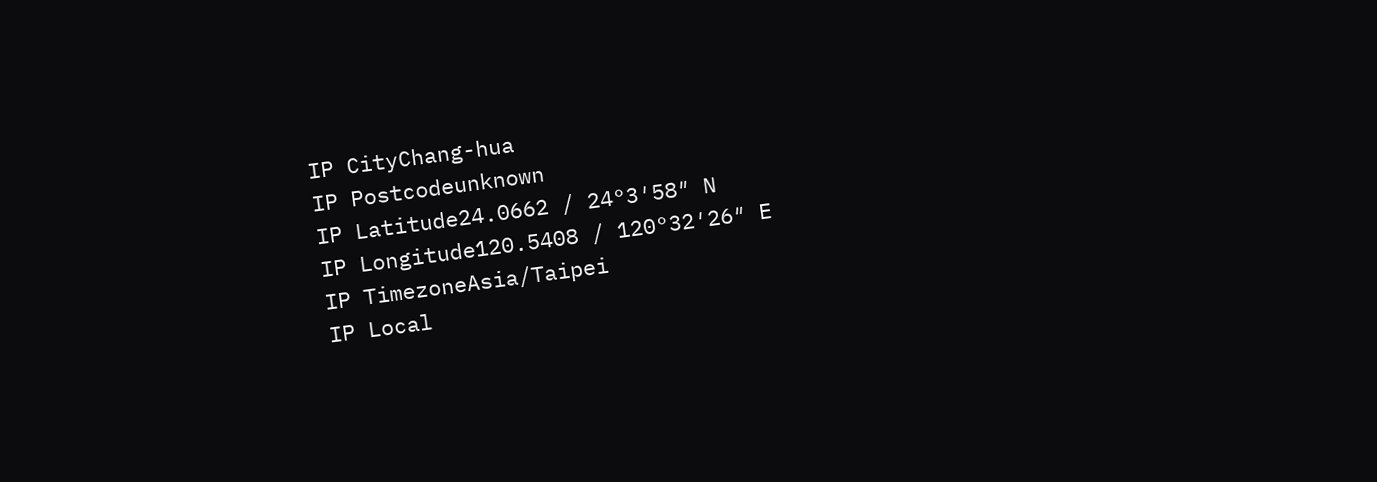IP CityChang-hua
IP Postcodeunknown
IP Latitude24.0662 / 24°3′58″ N
IP Longitude120.5408 / 120°32′26″ E
IP TimezoneAsia/Taipei
IP Local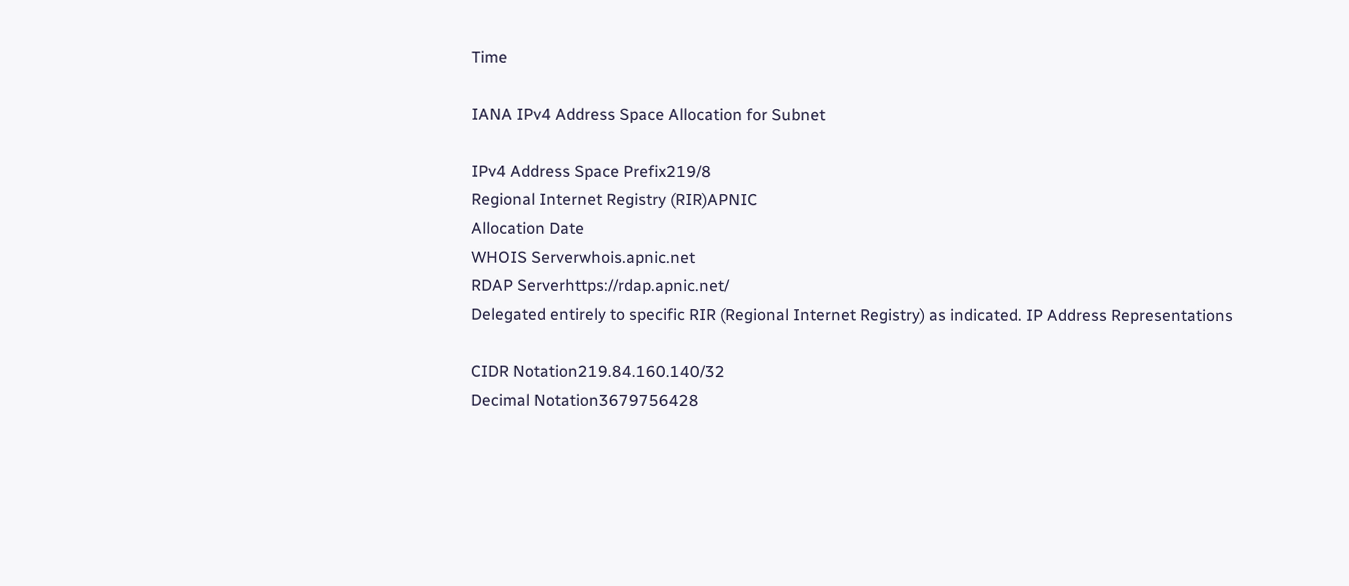Time

IANA IPv4 Address Space Allocation for Subnet

IPv4 Address Space Prefix219/8
Regional Internet Registry (RIR)APNIC
Allocation Date
WHOIS Serverwhois.apnic.net
RDAP Serverhttps://rdap.apnic.net/
Delegated entirely to specific RIR (Regional Internet Registry) as indicated. IP Address Representations

CIDR Notation219.84.160.140/32
Decimal Notation3679756428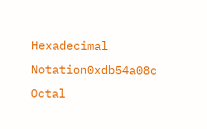Hexadecimal Notation0xdb54a08c
Octal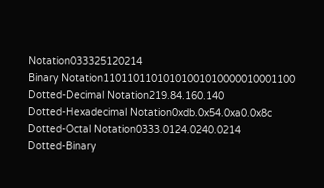Notation033325120214
Binary Notation11011011010101001010000010001100
Dotted-Decimal Notation219.84.160.140
Dotted-Hexadecimal Notation0xdb.0x54.0xa0.0x8c
Dotted-Octal Notation0333.0124.0240.0214
Dotted-Binary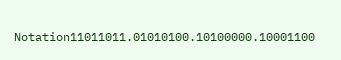Notation11011011.01010100.10100000.10001100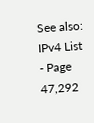See also: IPv4 List - Page 47,292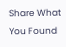Share What You Found